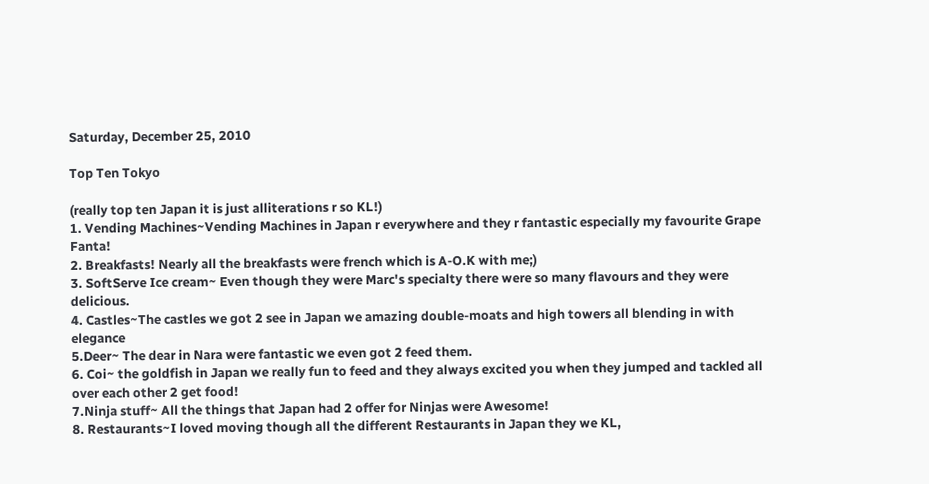Saturday, December 25, 2010

Top Ten Tokyo

(really top ten Japan it is just alliterations r so KL!)
1. Vending Machines~Vending Machines in Japan r everywhere and they r fantastic especially my favourite Grape Fanta!
2. Breakfasts! Nearly all the breakfasts were french which is A-O.K with me;)
3. SoftServe Ice cream~ Even though they were Marc's specialty there were so many flavours and they were delicious.
4. Castles~The castles we got 2 see in Japan we amazing double-moats and high towers all blending in with elegance
5.Deer~ The dear in Nara were fantastic we even got 2 feed them.
6. Coi~ the goldfish in Japan we really fun to feed and they always excited you when they jumped and tackled all over each other 2 get food!
7.Ninja stuff~ All the things that Japan had 2 offer for Ninjas were Awesome!
8. Restaurants~I loved moving though all the different Restaurants in Japan they we KL,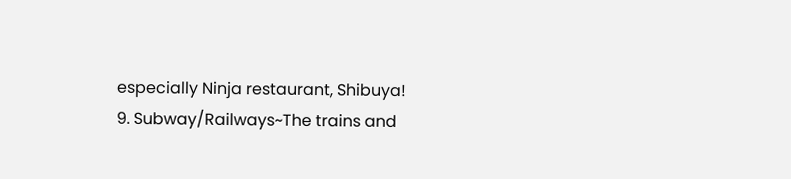especially Ninja restaurant, Shibuya!
9. Subway/Railways~The trains and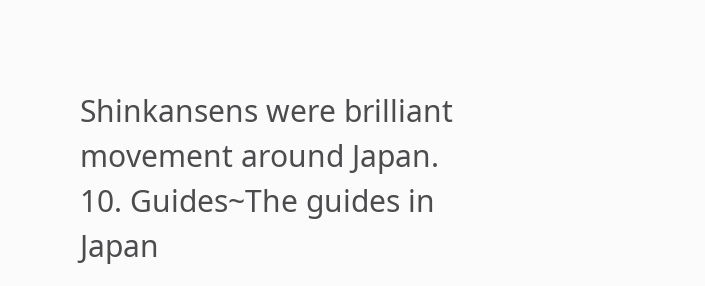Shinkansens were brilliant movement around Japan.
10. Guides~The guides in Japan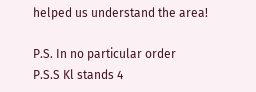helped us understand the area!

P.S. In no particular order
P.S.S Kl stands 4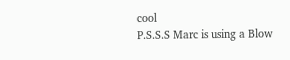cool
P.S.S.S Marc is using a Blow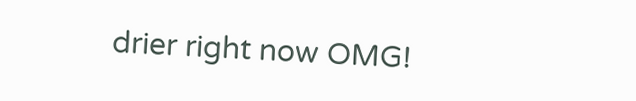drier right now OMG!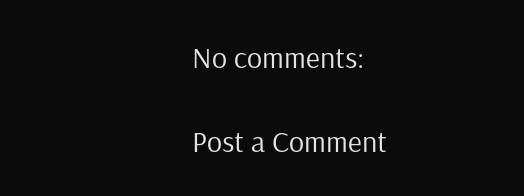No comments:

Post a Comment